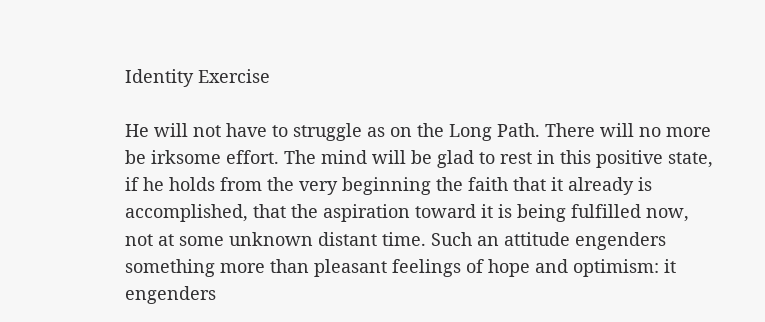Identity Exercise

He will not have to struggle as on the Long Path. There will no more be irksome effort. The mind will be glad to rest in this positive state, if he holds from the very beginning the faith that it already is accomplished, that the aspiration toward it is being fulfilled now, not at some unknown distant time. Such an attitude engenders something more than pleasant feelings of hope and optimism: it engenders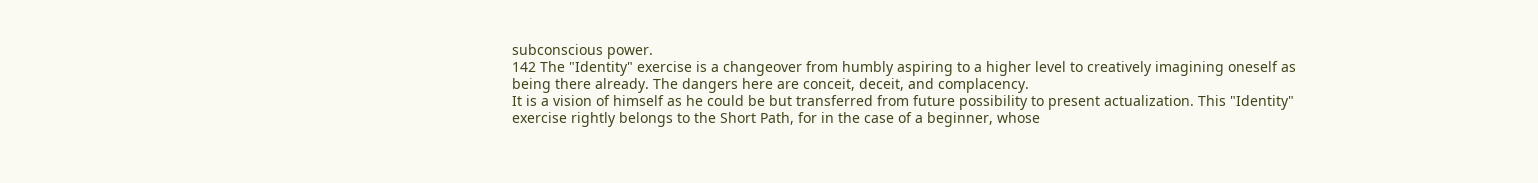subconscious power.
142 The "Identity" exercise is a changeover from humbly aspiring to a higher level to creatively imagining oneself as being there already. The dangers here are conceit, deceit, and complacency.
It is a vision of himself as he could be but transferred from future possibility to present actualization. This "Identity" exercise rightly belongs to the Short Path, for in the case of a beginner, whose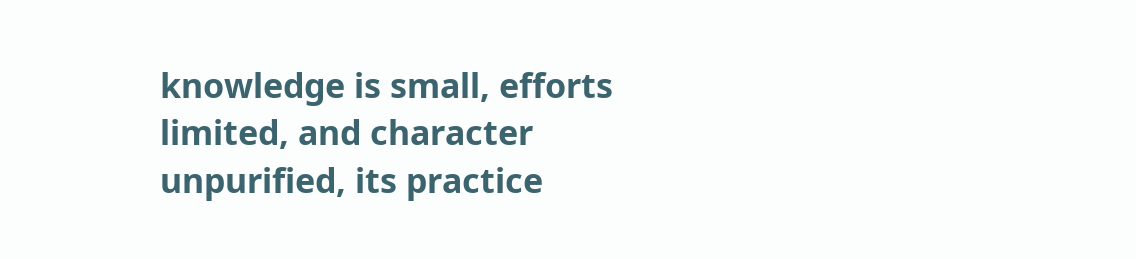knowledge is small, efforts limited, and character unpurified, its practice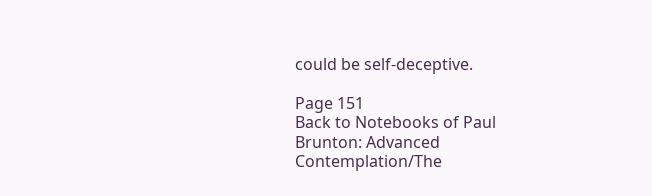could be self-deceptive.

Page 151
Back to Notebooks of Paul Brunton: Advanced Contemplation/The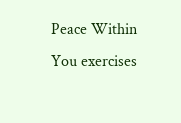Peace Within You exercises